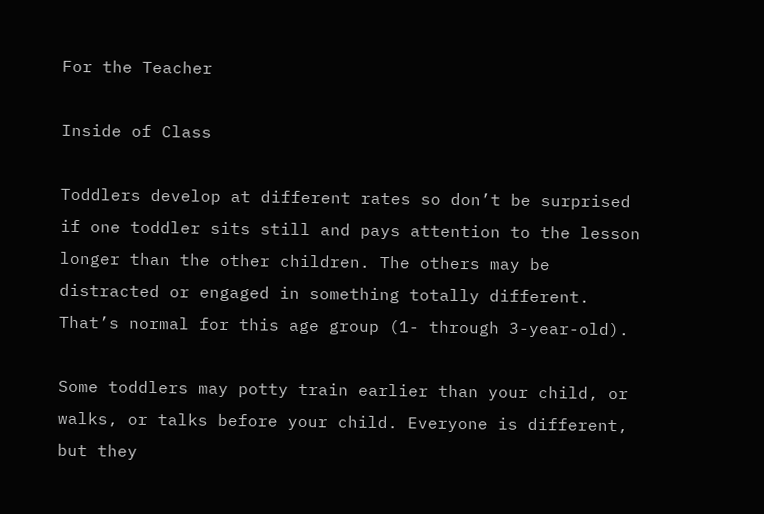For the Teacher

Inside of Class

Toddlers develop at different rates so don’t be surprised if one toddler sits still and pays attention to the lesson longer than the other children. The others may be distracted or engaged in something totally different. That’s normal for this age group (1- through 3-year-old).

Some toddlers may potty train earlier than your child, or walks, or talks before your child. Everyone is different, but they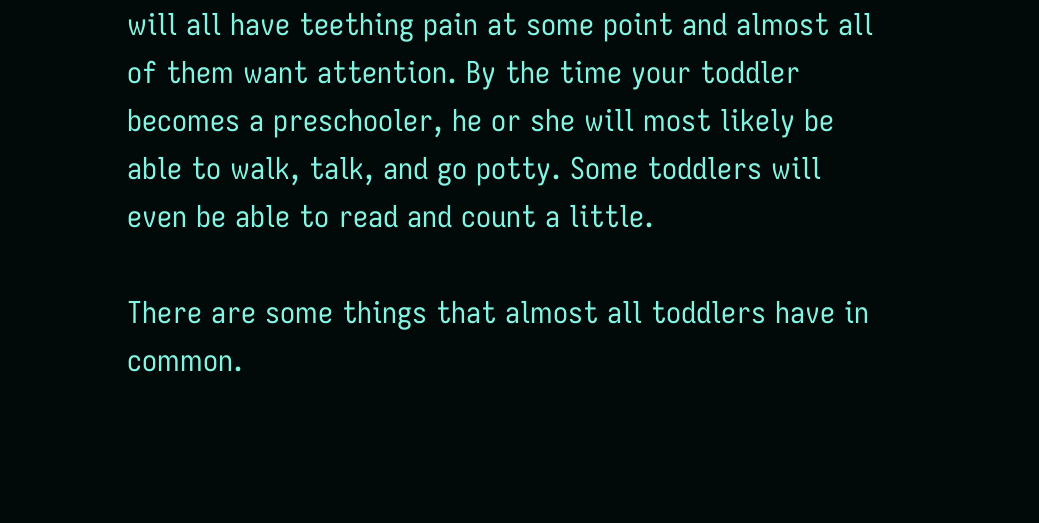will all have teething pain at some point and almost all of them want attention. By the time your toddler becomes a preschooler, he or she will most likely be able to walk, talk, and go potty. Some toddlers will even be able to read and count a little.

There are some things that almost all toddlers have in common.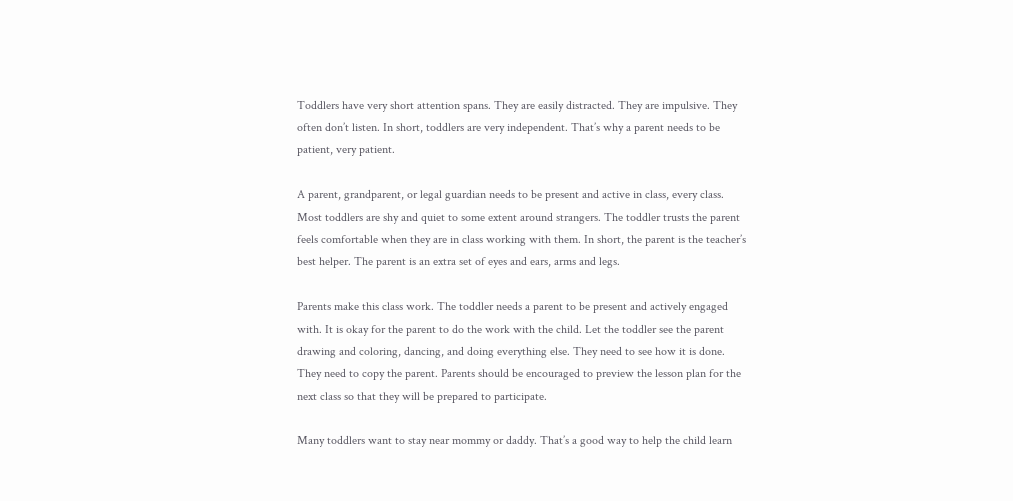Toddlers have very short attention spans. They are easily distracted. They are impulsive. They often don’t listen. In short, toddlers are very independent. That’s why a parent needs to be patient, very patient.

A parent, grandparent, or legal guardian needs to be present and active in class, every class. Most toddlers are shy and quiet to some extent around strangers. The toddler trusts the parent feels comfortable when they are in class working with them. In short, the parent is the teacher’s best helper. The parent is an extra set of eyes and ears, arms and legs.

Parents make this class work. The toddler needs a parent to be present and actively engaged with. It is okay for the parent to do the work with the child. Let the toddler see the parent drawing and coloring, dancing, and doing everything else. They need to see how it is done. They need to copy the parent. Parents should be encouraged to preview the lesson plan for the next class so that they will be prepared to participate.

Many toddlers want to stay near mommy or daddy. That’s a good way to help the child learn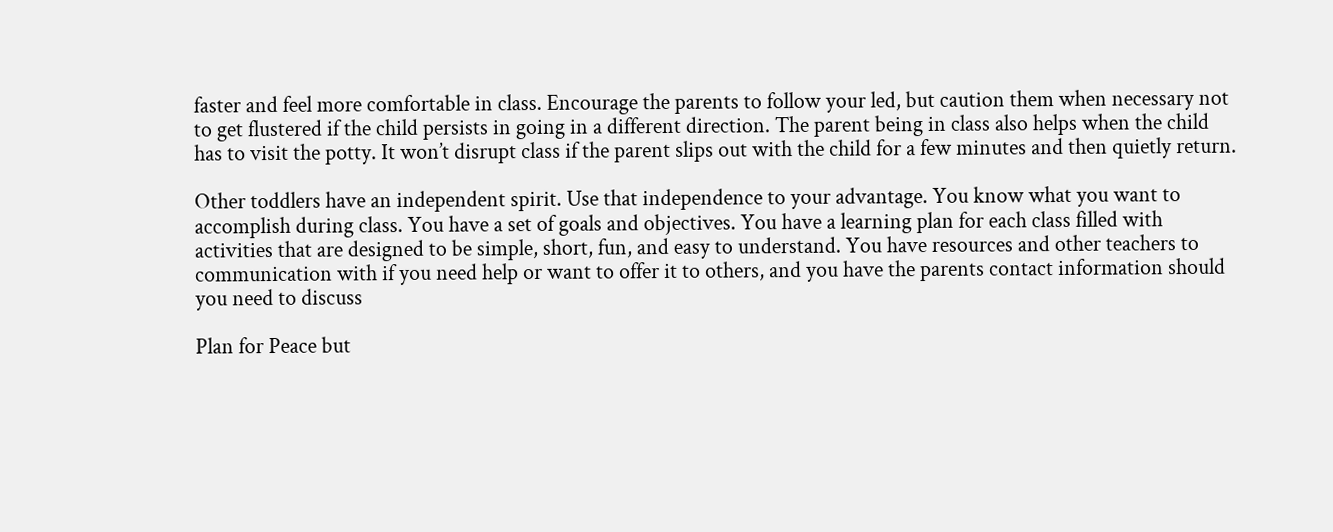faster and feel more comfortable in class. Encourage the parents to follow your led, but caution them when necessary not to get flustered if the child persists in going in a different direction. The parent being in class also helps when the child has to visit the potty. It won’t disrupt class if the parent slips out with the child for a few minutes and then quietly return.

Other toddlers have an independent spirit. Use that independence to your advantage. You know what you want to accomplish during class. You have a set of goals and objectives. You have a learning plan for each class filled with activities that are designed to be simple, short, fun, and easy to understand. You have resources and other teachers to communication with if you need help or want to offer it to others, and you have the parents contact information should you need to discuss

Plan for Peace but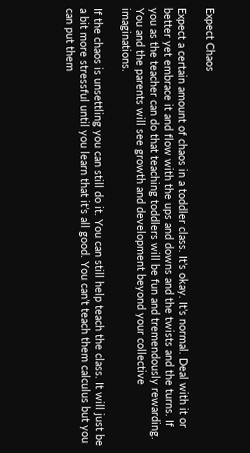Expect Chaos

Expect a certain amount of chaos in a toddler class. It’s okay. It’s normal. Deal with it or better yet embrace it and flow with the ups and downs and the twists and the turns. If you as the teacher can do that teaching toddlers will be fun and tremendously rewarding. You and the parents will see growth and development beyond your collective imaginations.

If the chaos is unsettling you can still do it. You can still help teach the class. It will just be a bit more stressful until you learn that it’s all good. You can’t teach them calculus but you can put them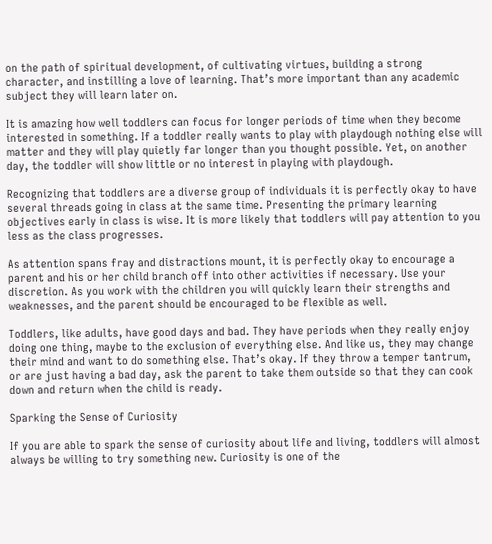on the path of spiritual development, of cultivating virtues, building a strong character, and instilling a love of learning. That’s more important than any academic subject they will learn later on.

It is amazing how well toddlers can focus for longer periods of time when they become interested in something. If a toddler really wants to play with playdough nothing else will matter and they will play quietly far longer than you thought possible. Yet, on another day, the toddler will show little or no interest in playing with playdough.

Recognizing that toddlers are a diverse group of individuals it is perfectly okay to have several threads going in class at the same time. Presenting the primary learning objectives early in class is wise. It is more likely that toddlers will pay attention to you less as the class progresses.

As attention spans fray and distractions mount, it is perfectly okay to encourage a parent and his or her child branch off into other activities if necessary. Use your discretion. As you work with the children you will quickly learn their strengths and weaknesses, and the parent should be encouraged to be flexible as well.

Toddlers, like adults, have good days and bad. They have periods when they really enjoy doing one thing, maybe to the exclusion of everything else. And like us, they may change their mind and want to do something else. That’s okay. If they throw a temper tantrum, or are just having a bad day, ask the parent to take them outside so that they can cook down and return when the child is ready.

Sparking the Sense of Curiosity

If you are able to spark the sense of curiosity about life and living, toddlers will almost always be willing to try something new. Curiosity is one of the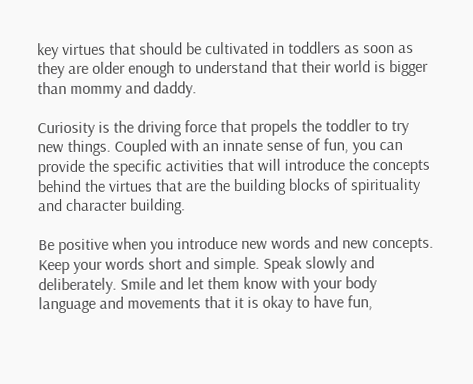key virtues that should be cultivated in toddlers as soon as they are older enough to understand that their world is bigger than mommy and daddy.

Curiosity is the driving force that propels the toddler to try new things. Coupled with an innate sense of fun, you can provide the specific activities that will introduce the concepts behind the virtues that are the building blocks of spirituality and character building.

Be positive when you introduce new words and new concepts. Keep your words short and simple. Speak slowly and deliberately. Smile and let them know with your body language and movements that it is okay to have fun,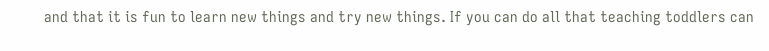and that it is fun to learn new things and try new things. If you can do all that teaching toddlers can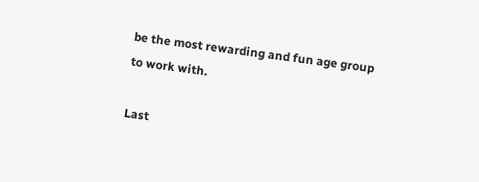be the most rewarding and fun age group to work with.

Last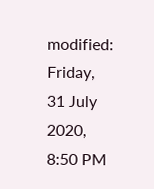modified: Friday, 31 July 2020, 8:50 PM